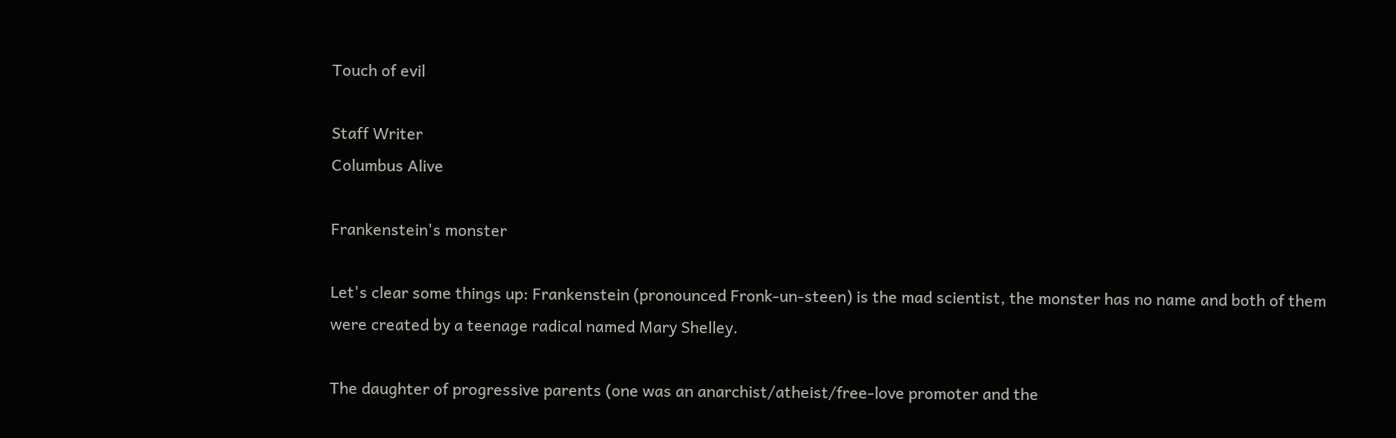Touch of evil

Staff Writer
Columbus Alive

Frankenstein's monster

Let's clear some things up: Frankenstein (pronounced Fronk-un-steen) is the mad scientist, the monster has no name and both of them were created by a teenage radical named Mary Shelley.

The daughter of progressive parents (one was an anarchist/atheist/free-love promoter and the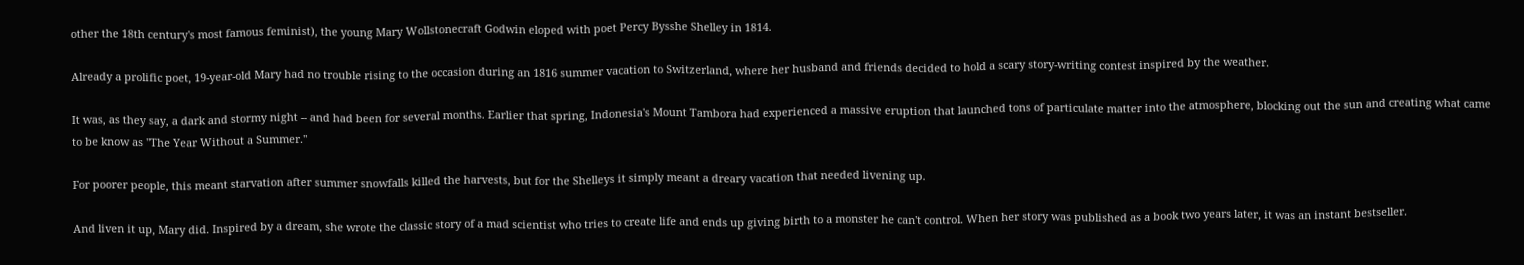other the 18th century's most famous feminist), the young Mary Wollstonecraft Godwin eloped with poet Percy Bysshe Shelley in 1814.

Already a prolific poet, 19-year-old Mary had no trouble rising to the occasion during an 1816 summer vacation to Switzerland, where her husband and friends decided to hold a scary story-writing contest inspired by the weather.

It was, as they say, a dark and stormy night -- and had been for several months. Earlier that spring, Indonesia's Mount Tambora had experienced a massive eruption that launched tons of particulate matter into the atmosphere, blocking out the sun and creating what came to be know as "The Year Without a Summer."

For poorer people, this meant starvation after summer snowfalls killed the harvests, but for the Shelleys it simply meant a dreary vacation that needed livening up.

And liven it up, Mary did. Inspired by a dream, she wrote the classic story of a mad scientist who tries to create life and ends up giving birth to a monster he can't control. When her story was published as a book two years later, it was an instant bestseller.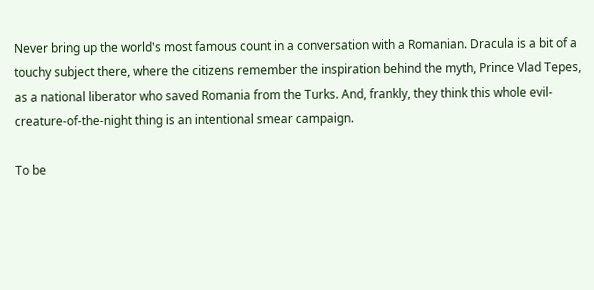Never bring up the world's most famous count in a conversation with a Romanian. Dracula is a bit of a touchy subject there, where the citizens remember the inspiration behind the myth, Prince Vlad Tepes, as a national liberator who saved Romania from the Turks. And, frankly, they think this whole evil-creature-of-the-night thing is an intentional smear campaign.

To be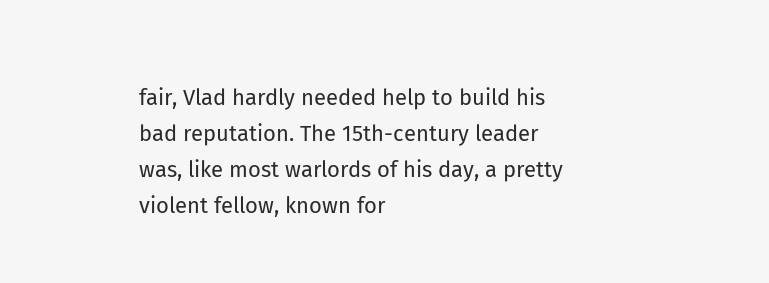fair, Vlad hardly needed help to build his bad reputation. The 15th-century leader was, like most warlords of his day, a pretty violent fellow, known for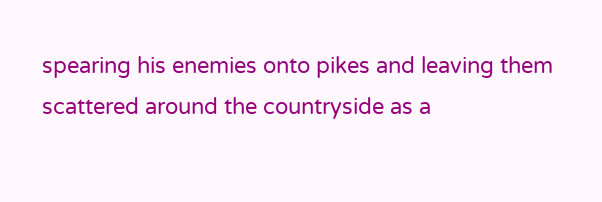spearing his enemies onto pikes and leaving them scattered around the countryside as a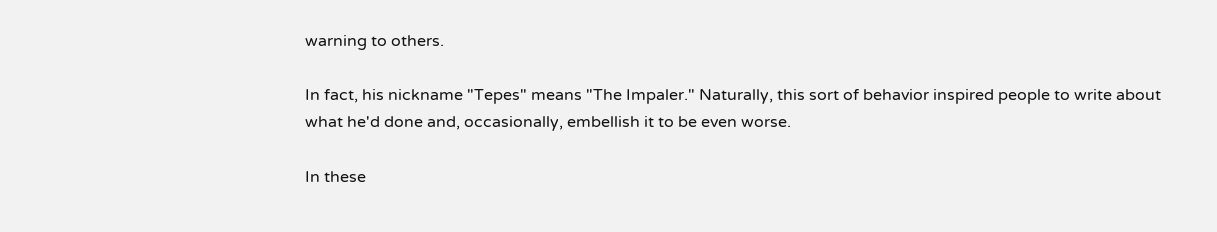warning to others.

In fact, his nickname "Tepes" means "The Impaler." Naturally, this sort of behavior inspired people to write about what he'd done and, occasionally, embellish it to be even worse.

In these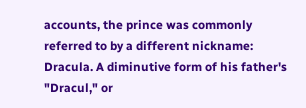accounts, the prince was commonly referred to by a different nickname: Dracula. A diminutive form of his father's "Dracul," or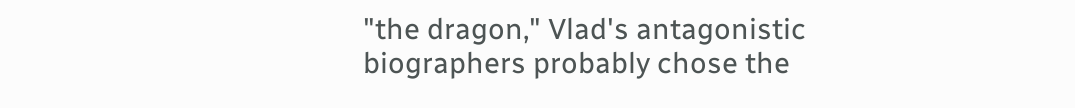"the dragon," Vlad's antagonistic biographers probably chose the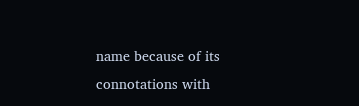name because of its connotations with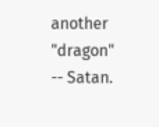another "dragon" -- Satan.